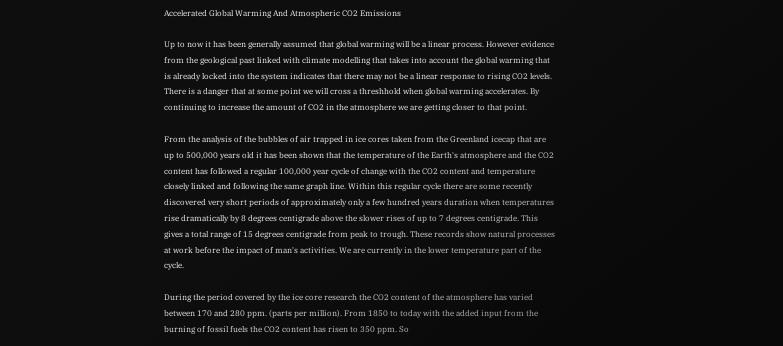Accelerated Global Warming And Atmospheric CO2 Emissions

Up to now it has been generally assumed that global warming will be a linear process. However evidence from the geological past linked with climate modelling that takes into account the global warming that is already locked into the system indicates that there may not be a linear response to rising CO2 levels. There is a danger that at some point we will cross a threshhold when global warming accelerates. By continuing to increase the amount of CO2 in the atmosphere we are getting closer to that point.

From the analysis of the bubbles of air trapped in ice cores taken from the Greenland icecap that are up to 500,000 years old it has been shown that the temperature of the Earth's atmosphere and the CO2 content has followed a regular 100,000 year cycle of change with the CO2 content and temperature closely linked and following the same graph line. Within this regular cycle there are some recently discovered very short periods of approximately only a few hundred years duration when temperatures rise dramatically by 8 degrees centigrade above the slower rises of up to 7 degrees centigrade. This gives a total range of 15 degrees centigrade from peak to trough. These records show natural processes at work before the impact of man's activities. We are currently in the lower temperature part of the cycle.

During the period covered by the ice core research the CO2 content of the atmosphere has varied between 170 and 280 ppm. (parts per million). From 1850 to today with the added input from the burning of fossil fuels the CO2 content has risen to 350 ppm. So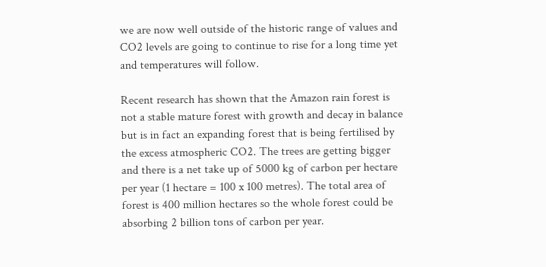we are now well outside of the historic range of values and CO2 levels are going to continue to rise for a long time yet and temperatures will follow.

Recent research has shown that the Amazon rain forest is not a stable mature forest with growth and decay in balance but is in fact an expanding forest that is being fertilised by the excess atmospheric CO2. The trees are getting bigger and there is a net take up of 5000 kg of carbon per hectare per year (1 hectare = 100 x 100 metres). The total area of forest is 400 million hectares so the whole forest could be absorbing 2 billion tons of carbon per year.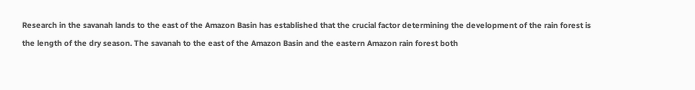Research in the savanah lands to the east of the Amazon Basin has established that the crucial factor determining the development of the rain forest is the length of the dry season. The savanah to the east of the Amazon Basin and the eastern Amazon rain forest both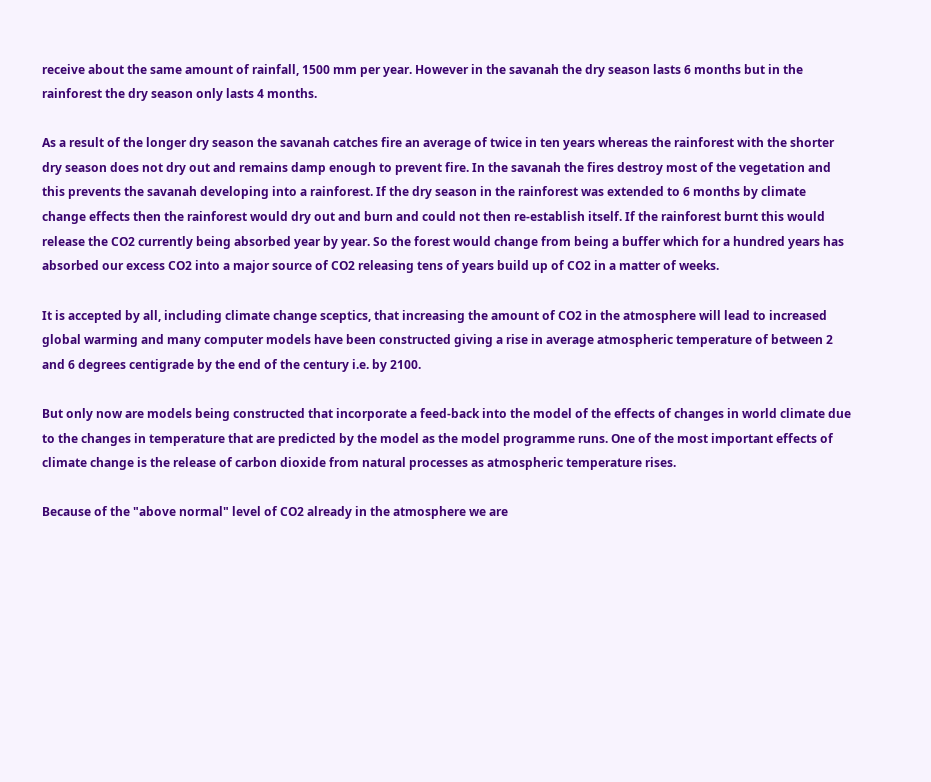receive about the same amount of rainfall, 1500 mm per year. However in the savanah the dry season lasts 6 months but in the rainforest the dry season only lasts 4 months.

As a result of the longer dry season the savanah catches fire an average of twice in ten years whereas the rainforest with the shorter dry season does not dry out and remains damp enough to prevent fire. In the savanah the fires destroy most of the vegetation and this prevents the savanah developing into a rainforest. If the dry season in the rainforest was extended to 6 months by climate change effects then the rainforest would dry out and burn and could not then re-establish itself. If the rainforest burnt this would release the CO2 currently being absorbed year by year. So the forest would change from being a buffer which for a hundred years has absorbed our excess CO2 into a major source of CO2 releasing tens of years build up of CO2 in a matter of weeks.

It is accepted by all, including climate change sceptics, that increasing the amount of CO2 in the atmosphere will lead to increased global warming and many computer models have been constructed giving a rise in average atmospheric temperature of between 2 and 6 degrees centigrade by the end of the century i.e. by 2100.

But only now are models being constructed that incorporate a feed-back into the model of the effects of changes in world climate due to the changes in temperature that are predicted by the model as the model programme runs. One of the most important effects of climate change is the release of carbon dioxide from natural processes as atmospheric temperature rises.

Because of the "above normal" level of CO2 already in the atmosphere we are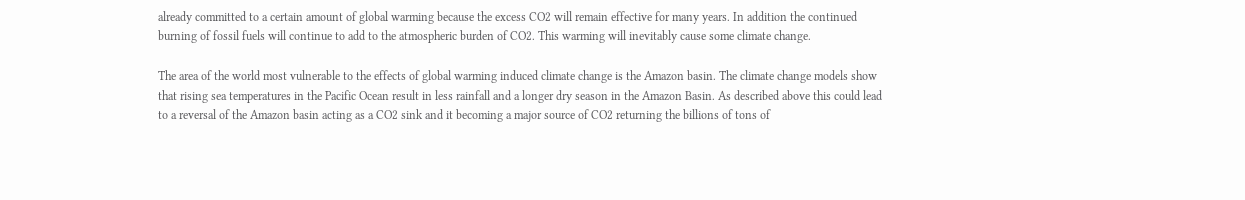already committed to a certain amount of global warming because the excess CO2 will remain effective for many years. In addition the continued burning of fossil fuels will continue to add to the atmospheric burden of CO2. This warming will inevitably cause some climate change.

The area of the world most vulnerable to the effects of global warming induced climate change is the Amazon basin. The climate change models show that rising sea temperatures in the Pacific Ocean result in less rainfall and a longer dry season in the Amazon Basin. As described above this could lead to a reversal of the Amazon basin acting as a CO2 sink and it becoming a major source of CO2 returning the billions of tons of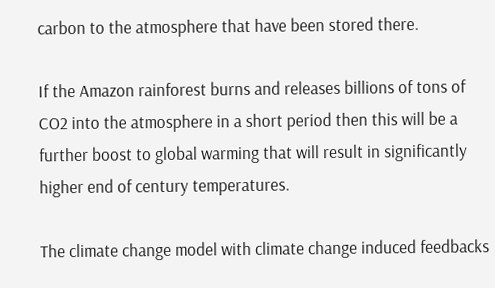carbon to the atmosphere that have been stored there.

If the Amazon rainforest burns and releases billions of tons of CO2 into the atmosphere in a short period then this will be a further boost to global warming that will result in significantly higher end of century temperatures.

The climate change model with climate change induced feedbacks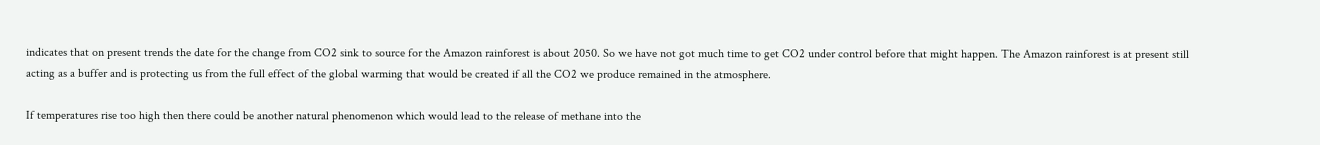indicates that on present trends the date for the change from CO2 sink to source for the Amazon rainforest is about 2050. So we have not got much time to get CO2 under control before that might happen. The Amazon rainforest is at present still acting as a buffer and is protecting us from the full effect of the global warming that would be created if all the CO2 we produce remained in the atmosphere.

If temperatures rise too high then there could be another natural phenomenon which would lead to the release of methane into the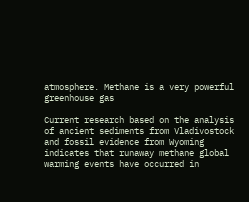atmosphere. Methane is a very powerful greenhouse gas

Current research based on the analysis of ancient sediments from Vladivostock and fossil evidence from Wyoming indicates that runaway methane global warming events have occurred in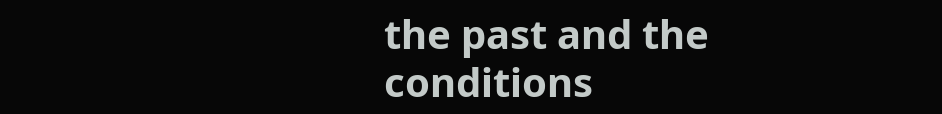the past and the conditions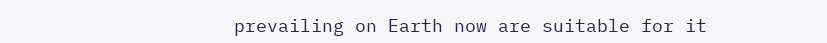prevailing on Earth now are suitable for it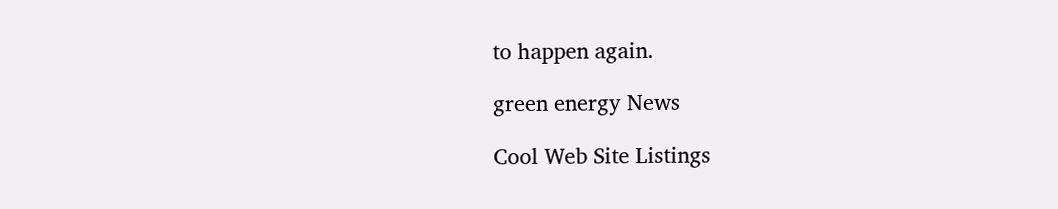to happen again.

green energy News

Cool Web Site Listings